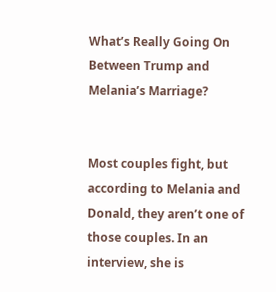What’s Really Going On Between Trump and Melania’s Marriage?


Most couples fight, but according to Melania and Donald, they aren’t one of those couples. In an interview, she is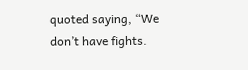quoted saying, “We don’t have fights.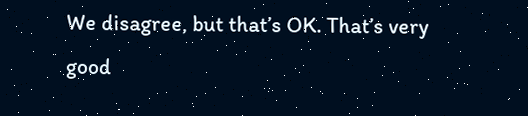We disagree, but that’s OK. That’s very good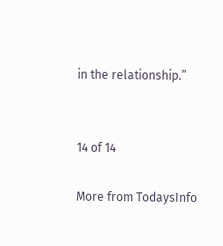in the relationship.”


14 of 14

More from TodaysInfo